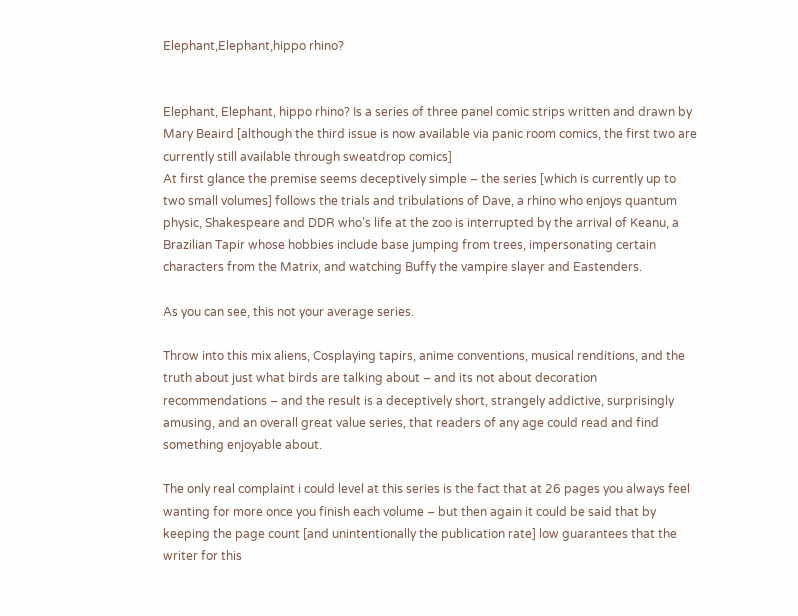Elephant,Elephant,hippo rhino?


Elephant, Elephant, hippo rhino? Is a series of three panel comic strips written and drawn by Mary Beaird [although the third issue is now available via panic room comics, the first two are currently still available through sweatdrop comics]
At first glance the premise seems deceptively simple – the series [which is currently up to two small volumes] follows the trials and tribulations of Dave, a rhino who enjoys quantum physic, Shakespeare and DDR who’s life at the zoo is interrupted by the arrival of Keanu, a Brazilian Tapir whose hobbies include base jumping from trees, impersonating certain characters from the Matrix, and watching Buffy the vampire slayer and Eastenders.

As you can see, this not your average series.

Throw into this mix aliens, Cosplaying tapirs, anime conventions, musical renditions, and the truth about just what birds are talking about – and its not about decoration recommendations – and the result is a deceptively short, strangely addictive, surprisingly amusing, and an overall great value series, that readers of any age could read and find something enjoyable about.

The only real complaint i could level at this series is the fact that at 26 pages you always feel wanting for more once you finish each volume – but then again it could be said that by keeping the page count [and unintentionally the publication rate] low guarantees that the writer for this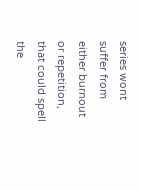series wont suffer from either burnout or repetition, that could spell the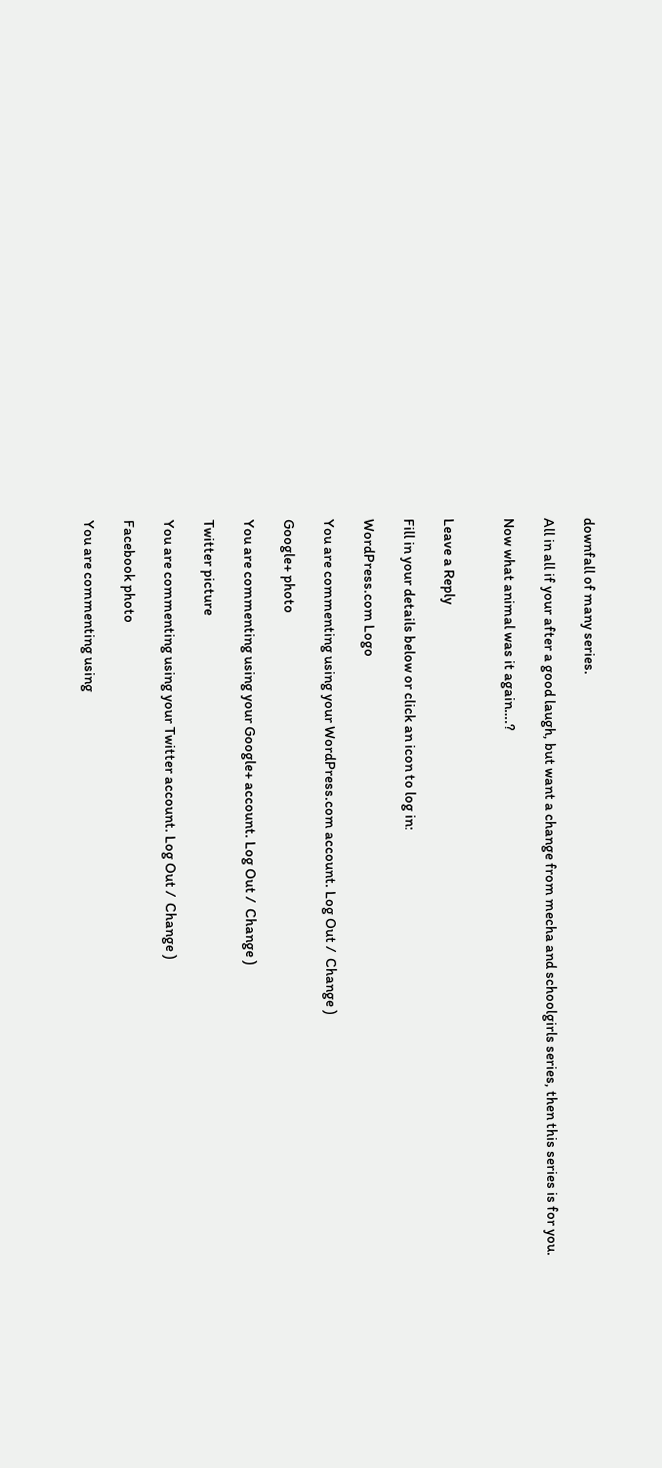downfall of many series.

All in all if your after a good laugh, but want a change from mecha and schoolgirls series, then this series is for you.

Now what animal was it again….?


Leave a Reply

Fill in your details below or click an icon to log in:

WordPress.com Logo

You are commenting using your WordPress.com account. Log Out /  Change )

Google+ photo

You are commenting using your Google+ account. Log Out /  Change )

Twitter picture

You are commenting using your Twitter account. Log Out /  Change )

Facebook photo

You are commenting using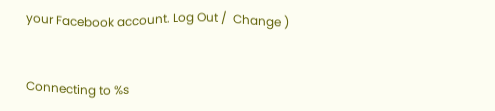your Facebook account. Log Out /  Change )


Connecting to %s